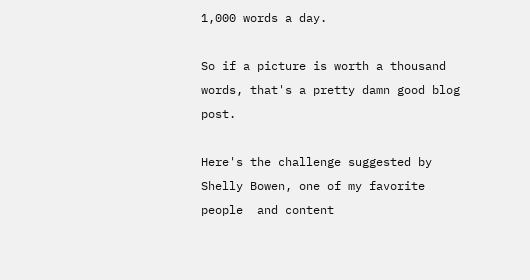1,000 words a day.

So if a picture is worth a thousand words, that's a pretty damn good blog  post.

Here's the challenge suggested by Shelly Bowen, one of my favorite people  and content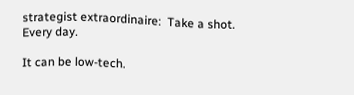strategist extraordinaire:  Take a shot. Every day.

It can be low-tech.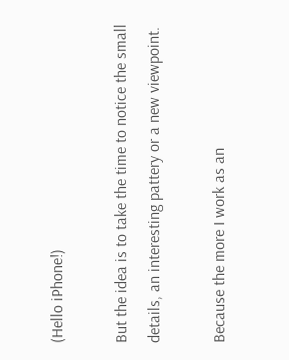(Hello iPhone!)

But the idea is to take the time to notice the small details, an interesting pattery or a new viewpoint.

Because the more I work as an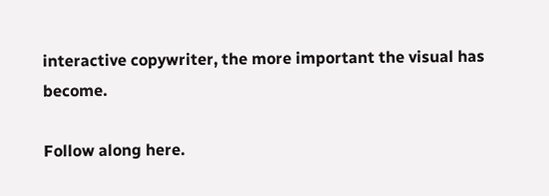interactive copywriter, the more important the visual has become.

Follow along here.